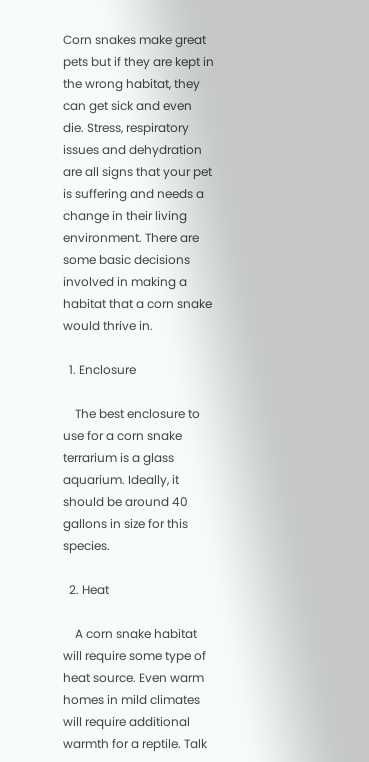Corn snakes make great pets but if they are kept in the wrong habitat, they can get sick and even die. Stress, respiratory issues and dehydration are all signs that your pet is suffering and needs a change in their living environment. There are some basic decisions involved in making a habitat that a corn snake would thrive in.

  1. Enclosure

    The best enclosure to use for a corn snake terrarium is a glass aquarium. Ideally, it should be around 40 gallons in size for this species.

  2. Heat

    A corn snake habitat will require some type of heat source. Even warm homes in mild climates will require additional warmth for a reptile. Talk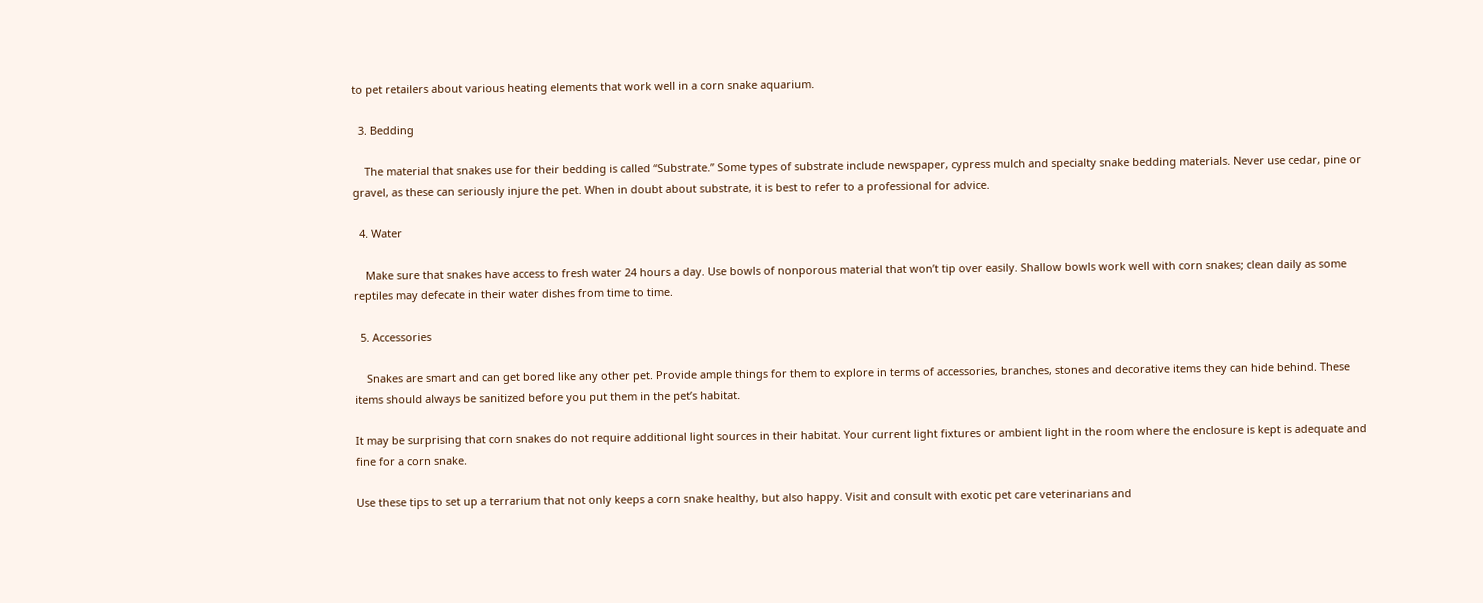to pet retailers about various heating elements that work well in a corn snake aquarium.

  3. Bedding

    The material that snakes use for their bedding is called “Substrate.” Some types of substrate include newspaper, cypress mulch and specialty snake bedding materials. Never use cedar, pine or gravel, as these can seriously injure the pet. When in doubt about substrate, it is best to refer to a professional for advice.

  4. Water

    Make sure that snakes have access to fresh water 24 hours a day. Use bowls of nonporous material that won’t tip over easily. Shallow bowls work well with corn snakes; clean daily as some reptiles may defecate in their water dishes from time to time.

  5. Accessories

    Snakes are smart and can get bored like any other pet. Provide ample things for them to explore in terms of accessories, branches, stones and decorative items they can hide behind. These items should always be sanitized before you put them in the pet’s habitat.

It may be surprising that corn snakes do not require additional light sources in their habitat. Your current light fixtures or ambient light in the room where the enclosure is kept is adequate and fine for a corn snake.

Use these tips to set up a terrarium that not only keeps a corn snake healthy, but also happy. Visit and consult with exotic pet care veterinarians and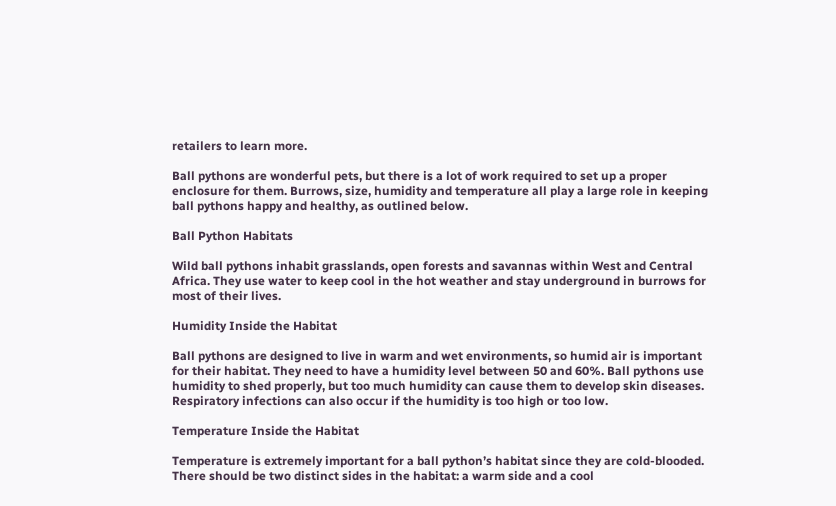retailers to learn more.

Ball pythons are wonderful pets, but there is a lot of work required to set up a proper enclosure for them. Burrows, size, humidity and temperature all play a large role in keeping ball pythons happy and healthy, as outlined below.

Ball Python Habitats

Wild ball pythons inhabit grasslands, open forests and savannas within West and Central Africa. They use water to keep cool in the hot weather and stay underground in burrows for most of their lives.

Humidity Inside the Habitat

Ball pythons are designed to live in warm and wet environments, so humid air is important for their habitat. They need to have a humidity level between 50 and 60%. Ball pythons use humidity to shed properly, but too much humidity can cause them to develop skin diseases. Respiratory infections can also occur if the humidity is too high or too low.

Temperature Inside the Habitat

Temperature is extremely important for a ball python’s habitat since they are cold-blooded. There should be two distinct sides in the habitat: a warm side and a cool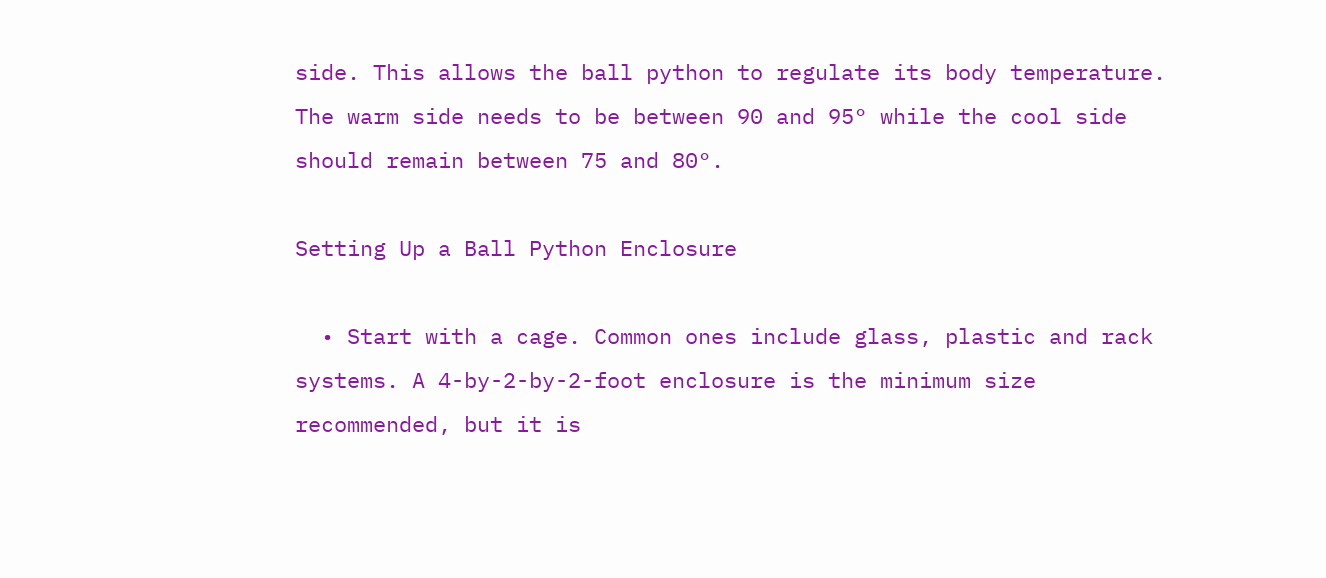side. This allows the ball python to regulate its body temperature. The warm side needs to be between 90 and 95° while the cool side should remain between 75 and 80°.

Setting Up a Ball Python Enclosure

  • Start with a cage. Common ones include glass, plastic and rack systems. A 4-by-2-by-2-foot enclosure is the minimum size recommended, but it is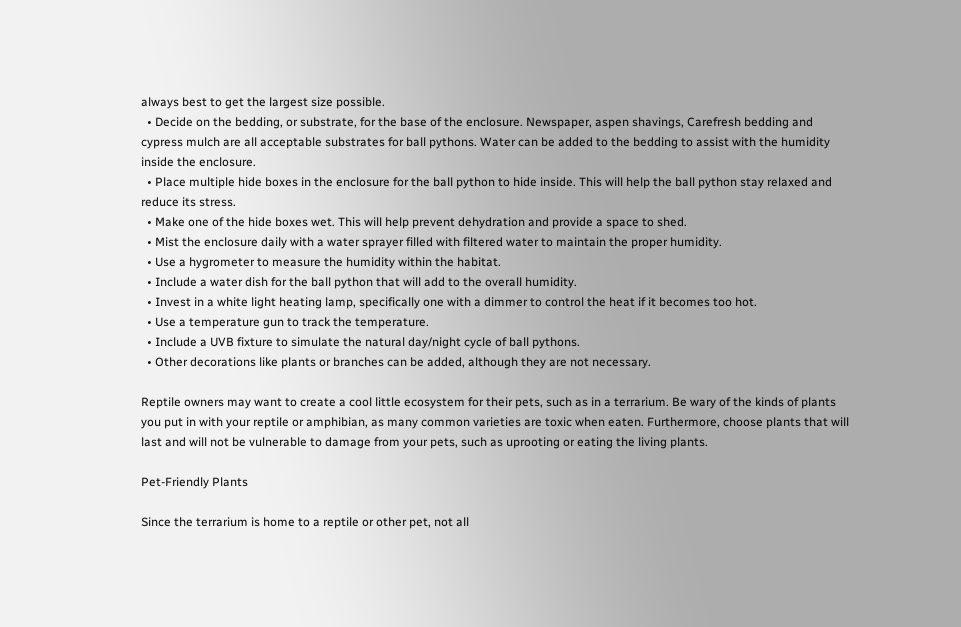always best to get the largest size possible.
  • Decide on the bedding, or substrate, for the base of the enclosure. Newspaper, aspen shavings, Carefresh bedding and cypress mulch are all acceptable substrates for ball pythons. Water can be added to the bedding to assist with the humidity inside the enclosure.
  • Place multiple hide boxes in the enclosure for the ball python to hide inside. This will help the ball python stay relaxed and reduce its stress.
  • Make one of the hide boxes wet. This will help prevent dehydration and provide a space to shed.
  • Mist the enclosure daily with a water sprayer filled with filtered water to maintain the proper humidity.
  • Use a hygrometer to measure the humidity within the habitat.
  • Include a water dish for the ball python that will add to the overall humidity.
  • Invest in a white light heating lamp, specifically one with a dimmer to control the heat if it becomes too hot.
  • Use a temperature gun to track the temperature.
  • Include a UVB fixture to simulate the natural day/night cycle of ball pythons.
  • Other decorations like plants or branches can be added, although they are not necessary.

Reptile owners may want to create a cool little ecosystem for their pets, such as in a terrarium. Be wary of the kinds of plants you put in with your reptile or amphibian, as many common varieties are toxic when eaten. Furthermore, choose plants that will last and will not be vulnerable to damage from your pets, such as uprooting or eating the living plants.

Pet-Friendly Plants

Since the terrarium is home to a reptile or other pet, not all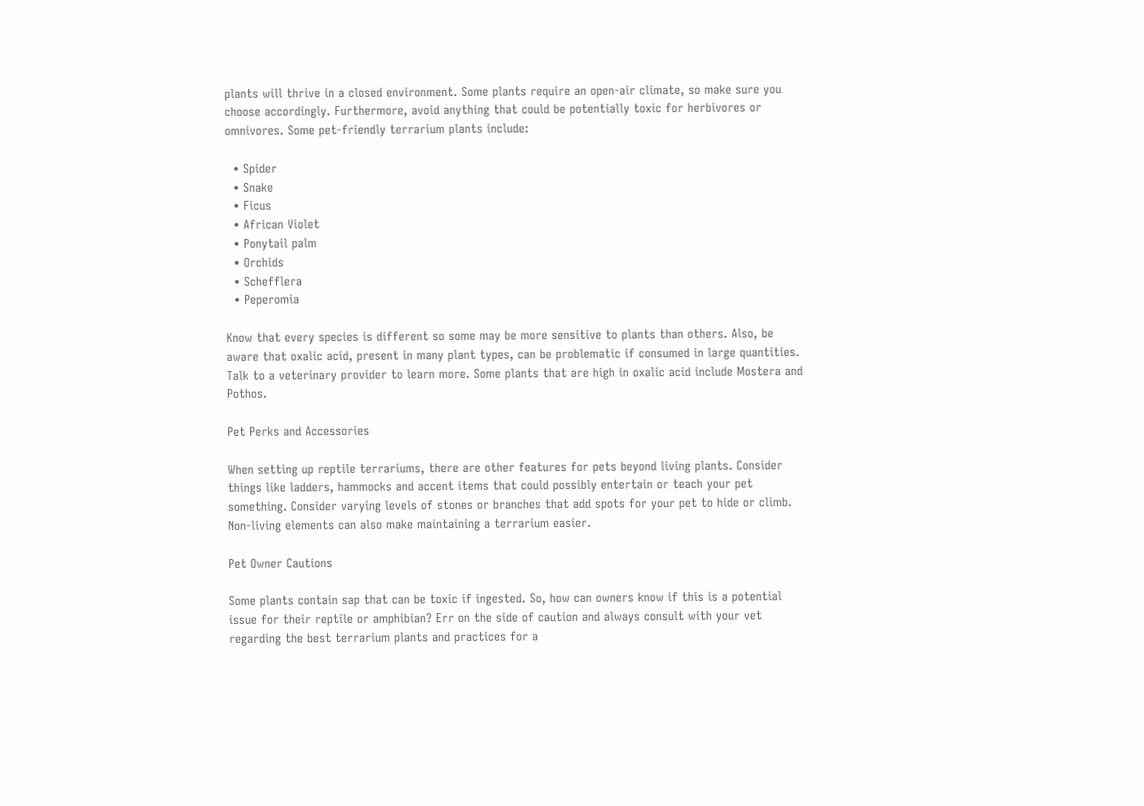plants will thrive in a closed environment. Some plants require an open-air climate, so make sure you choose accordingly. Furthermore, avoid anything that could be potentially toxic for herbivores or omnivores. Some pet-friendly terrarium plants include:

  • Spider
  • Snake
  • Ficus
  • African Violet
  • Ponytail palm
  • Orchids
  • Schefflera
  • Peperomia

Know that every species is different so some may be more sensitive to plants than others. Also, be aware that oxalic acid, present in many plant types, can be problematic if consumed in large quantities. Talk to a veterinary provider to learn more. Some plants that are high in oxalic acid include Mostera and Pothos.

Pet Perks and Accessories

When setting up reptile terrariums, there are other features for pets beyond living plants. Consider things like ladders, hammocks and accent items that could possibly entertain or teach your pet something. Consider varying levels of stones or branches that add spots for your pet to hide or climb. Non-living elements can also make maintaining a terrarium easier.

Pet Owner Cautions

Some plants contain sap that can be toxic if ingested. So, how can owners know if this is a potential issue for their reptile or amphibian? Err on the side of caution and always consult with your vet regarding the best terrarium plants and practices for a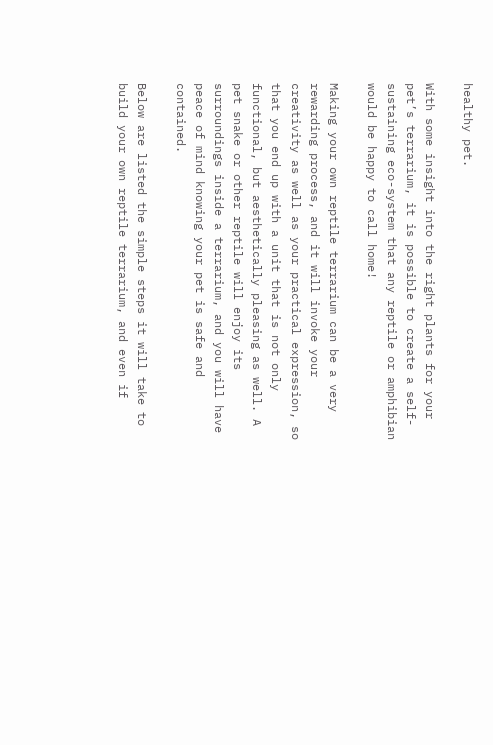healthy pet.

With some insight into the right plants for your pet’s terrarium, it is possible to create a self-sustaining eco-system that any reptile or amphibian would be happy to call home!

Making your own reptile terrarium can be a very rewarding process, and it will invoke your creativity as well as your practical expression, so that you end up with a unit that is not only functional, but aesthetically pleasing as well. A pet snake or other reptile will enjoy its surroundings inside a terrarium, and you will have peace of mind knowing your pet is safe and contained.

Below are listed the simple steps it will take to build your own reptile terrarium, and even if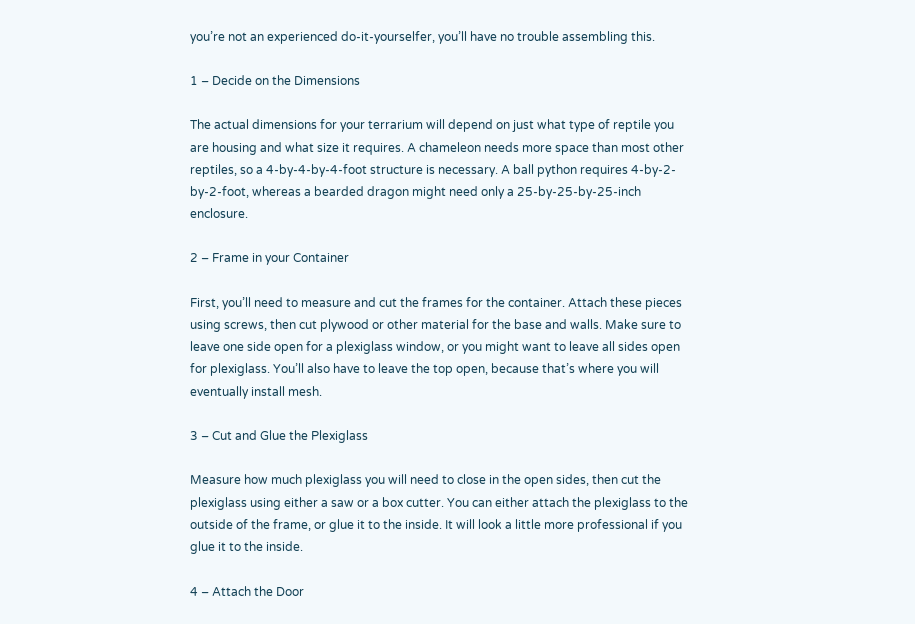you’re not an experienced do-it-yourselfer, you’ll have no trouble assembling this.

1 – Decide on the Dimensions

The actual dimensions for your terrarium will depend on just what type of reptile you are housing and what size it requires. A chameleon needs more space than most other reptiles, so a 4-by-4-by-4-foot structure is necessary. A ball python requires 4-by-2-by-2-foot, whereas a bearded dragon might need only a 25-by-25-by-25-inch enclosure.

2 – Frame in your Container

First, you’ll need to measure and cut the frames for the container. Attach these pieces using screws, then cut plywood or other material for the base and walls. Make sure to leave one side open for a plexiglass window, or you might want to leave all sides open for plexiglass. You’ll also have to leave the top open, because that’s where you will eventually install mesh.

3 – Cut and Glue the Plexiglass

Measure how much plexiglass you will need to close in the open sides, then cut the plexiglass using either a saw or a box cutter. You can either attach the plexiglass to the outside of the frame, or glue it to the inside. It will look a little more professional if you glue it to the inside.

4 – Attach the Door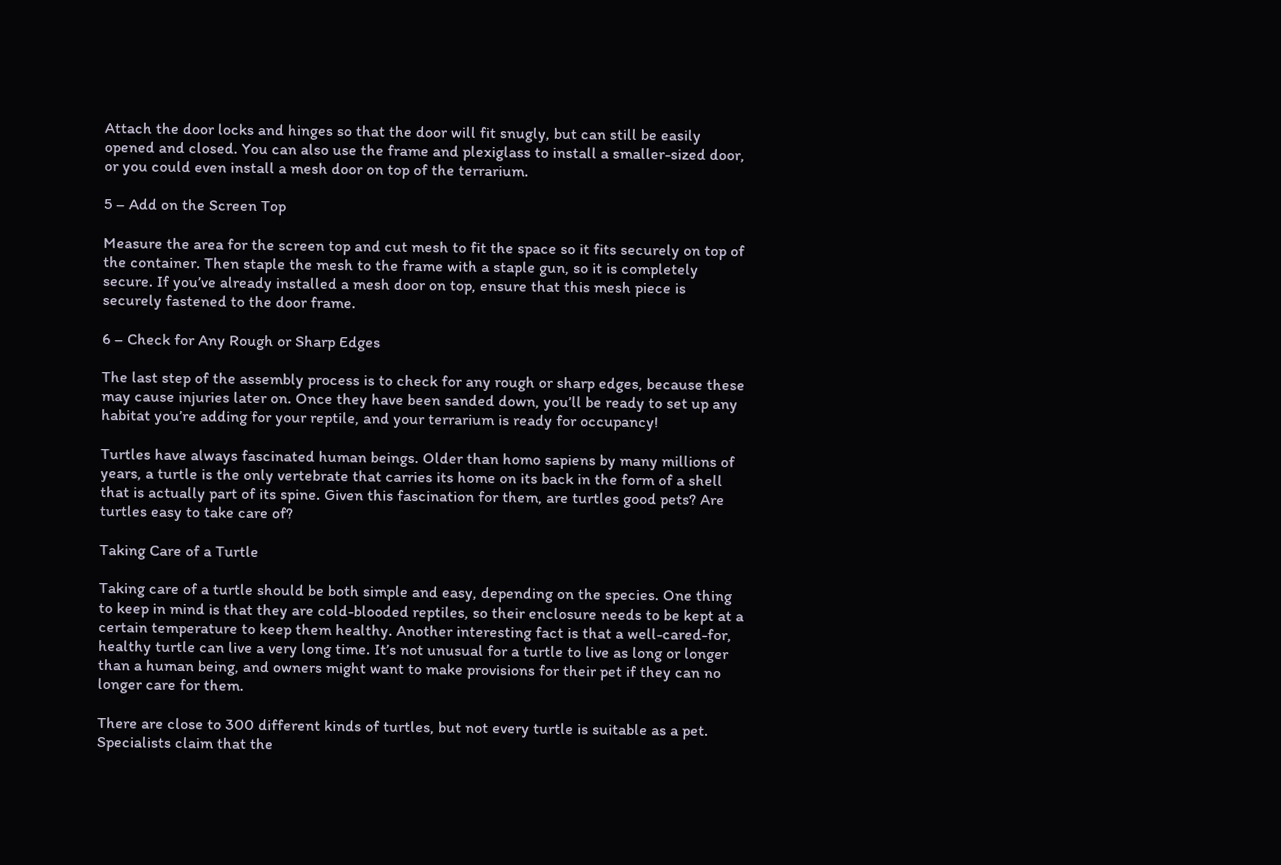Attach the door locks and hinges so that the door will fit snugly, but can still be easily opened and closed. You can also use the frame and plexiglass to install a smaller-sized door, or you could even install a mesh door on top of the terrarium.

5 – Add on the Screen Top

Measure the area for the screen top and cut mesh to fit the space so it fits securely on top of the container. Then staple the mesh to the frame with a staple gun, so it is completely secure. If you’ve already installed a mesh door on top, ensure that this mesh piece is securely fastened to the door frame.

6 – Check for Any Rough or Sharp Edges

The last step of the assembly process is to check for any rough or sharp edges, because these may cause injuries later on. Once they have been sanded down, you’ll be ready to set up any habitat you’re adding for your reptile, and your terrarium is ready for occupancy!

Turtles have always fascinated human beings. Older than homo sapiens by many millions of years, a turtle is the only vertebrate that carries its home on its back in the form of a shell that is actually part of its spine. Given this fascination for them, are turtles good pets? Are turtles easy to take care of?

Taking Care of a Turtle

Taking care of a turtle should be both simple and easy, depending on the species. One thing to keep in mind is that they are cold-blooded reptiles, so their enclosure needs to be kept at a certain temperature to keep them healthy. Another interesting fact is that a well-cared-for, healthy turtle can live a very long time. It’s not unusual for a turtle to live as long or longer than a human being, and owners might want to make provisions for their pet if they can no longer care for them.

There are close to 300 different kinds of turtles, but not every turtle is suitable as a pet. Specialists claim that the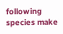following species make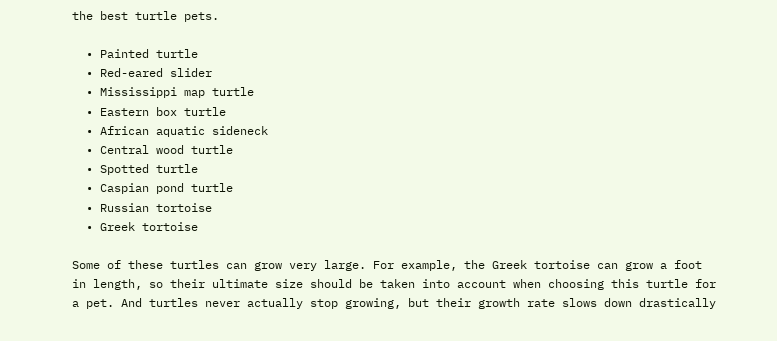the best turtle pets.

  • Painted turtle
  • Red-eared slider
  • Mississippi map turtle
  • Eastern box turtle
  • African aquatic sideneck
  • Central wood turtle
  • Spotted turtle
  • Caspian pond turtle
  • Russian tortoise
  • Greek tortoise

Some of these turtles can grow very large. For example, the Greek tortoise can grow a foot in length, so their ultimate size should be taken into account when choosing this turtle for a pet. And turtles never actually stop growing, but their growth rate slows down drastically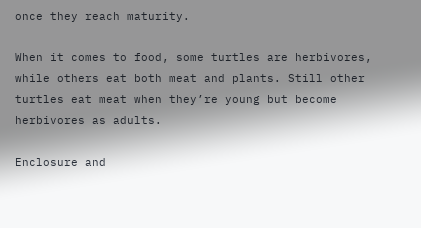once they reach maturity.

When it comes to food, some turtles are herbivores, while others eat both meat and plants. Still other turtles eat meat when they’re young but become herbivores as adults.

Enclosure and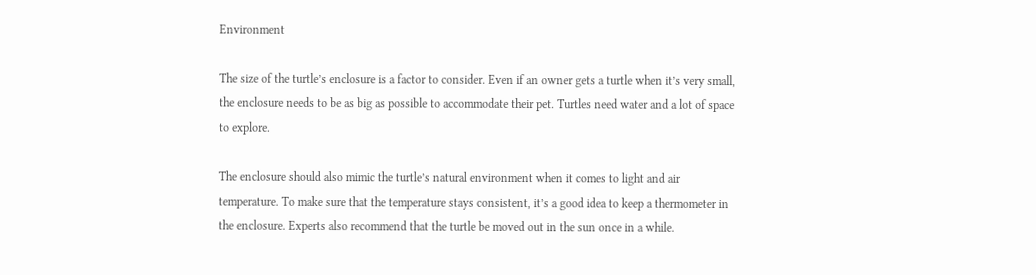Environment

The size of the turtle’s enclosure is a factor to consider. Even if an owner gets a turtle when it’s very small, the enclosure needs to be as big as possible to accommodate their pet. Turtles need water and a lot of space to explore.

The enclosure should also mimic the turtle’s natural environment when it comes to light and air temperature. To make sure that the temperature stays consistent, it’s a good idea to keep a thermometer in the enclosure. Experts also recommend that the turtle be moved out in the sun once in a while.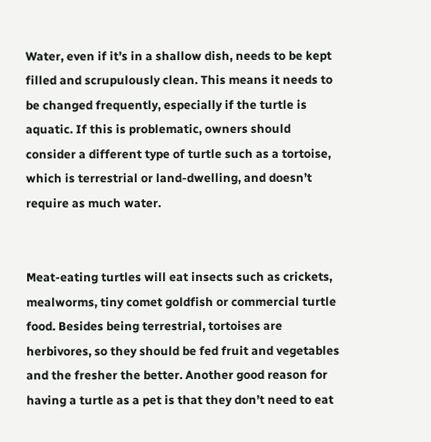Water, even if it’s in a shallow dish, needs to be kept filled and scrupulously clean. This means it needs to be changed frequently, especially if the turtle is aquatic. If this is problematic, owners should consider a different type of turtle such as a tortoise, which is terrestrial or land-dwelling, and doesn’t require as much water.


Meat-eating turtles will eat insects such as crickets, mealworms, tiny comet goldfish or commercial turtle food. Besides being terrestrial, tortoises are herbivores, so they should be fed fruit and vegetables and the fresher the better. Another good reason for having a turtle as a pet is that they don’t need to eat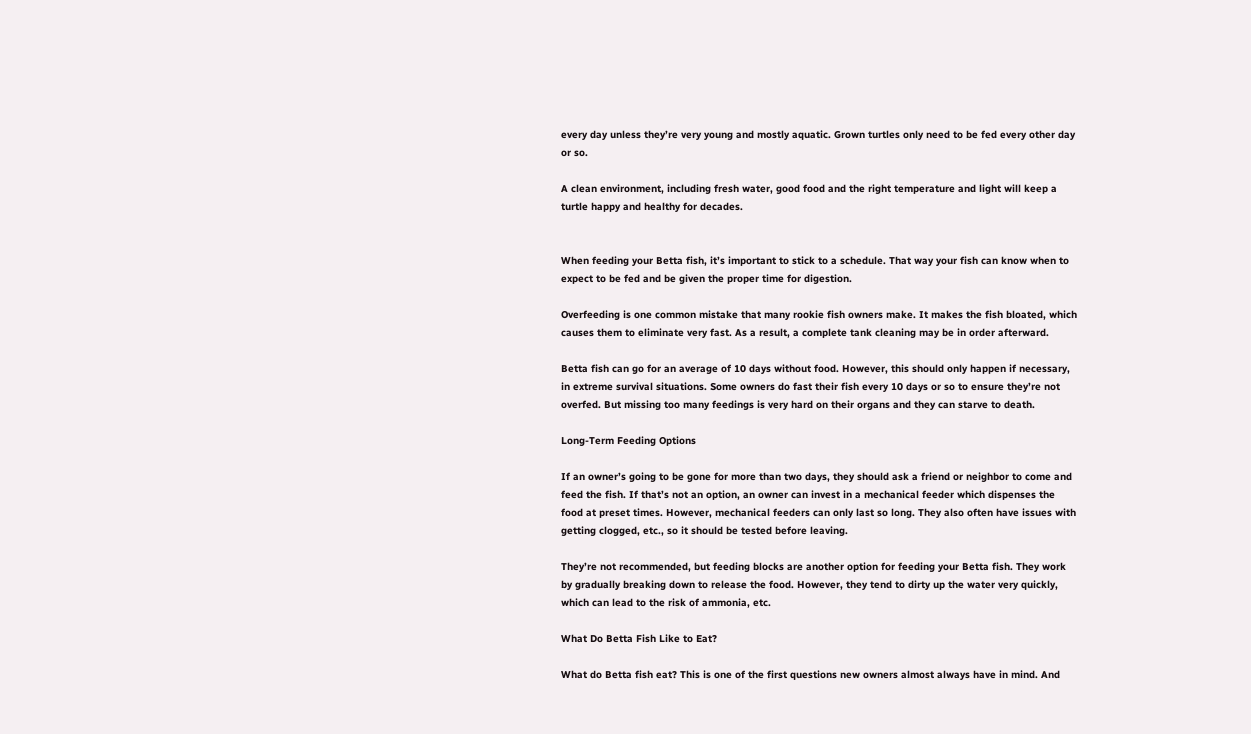every day unless they’re very young and mostly aquatic. Grown turtles only need to be fed every other day or so.

A clean environment, including fresh water, good food and the right temperature and light will keep a turtle happy and healthy for decades.


When feeding your Betta fish, it’s important to stick to a schedule. That way your fish can know when to expect to be fed and be given the proper time for digestion.

Overfeeding is one common mistake that many rookie fish owners make. It makes the fish bloated, which causes them to eliminate very fast. As a result, a complete tank cleaning may be in order afterward.

Betta fish can go for an average of 10 days without food. However, this should only happen if necessary, in extreme survival situations. Some owners do fast their fish every 10 days or so to ensure they’re not overfed. But missing too many feedings is very hard on their organs and they can starve to death.

Long-Term Feeding Options

If an owner’s going to be gone for more than two days, they should ask a friend or neighbor to come and feed the fish. If that’s not an option, an owner can invest in a mechanical feeder which dispenses the food at preset times. However, mechanical feeders can only last so long. They also often have issues with getting clogged, etc., so it should be tested before leaving.

They’re not recommended, but feeding blocks are another option for feeding your Betta fish. They work by gradually breaking down to release the food. However, they tend to dirty up the water very quickly, which can lead to the risk of ammonia, etc.

What Do Betta Fish Like to Eat?

What do Betta fish eat? This is one of the first questions new owners almost always have in mind. And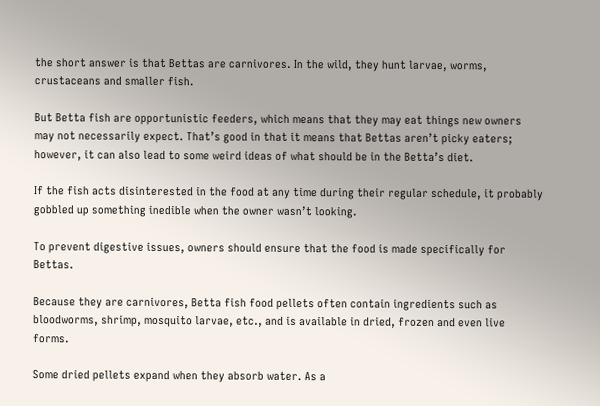the short answer is that Bettas are carnivores. In the wild, they hunt larvae, worms, crustaceans and smaller fish.

But Betta fish are opportunistic feeders, which means that they may eat things new owners may not necessarily expect. That’s good in that it means that Bettas aren’t picky eaters; however, it can also lead to some weird ideas of what should be in the Betta’s diet.

If the fish acts disinterested in the food at any time during their regular schedule, it probably gobbled up something inedible when the owner wasn’t looking.

To prevent digestive issues, owners should ensure that the food is made specifically for Bettas.

Because they are carnivores, Betta fish food pellets often contain ingredients such as bloodworms, shrimp, mosquito larvae, etc., and is available in dried, frozen and even live forms.

Some dried pellets expand when they absorb water. As a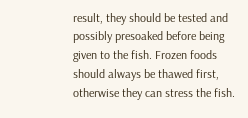result, they should be tested and possibly presoaked before being given to the fish. Frozen foods should always be thawed first, otherwise they can stress the fish.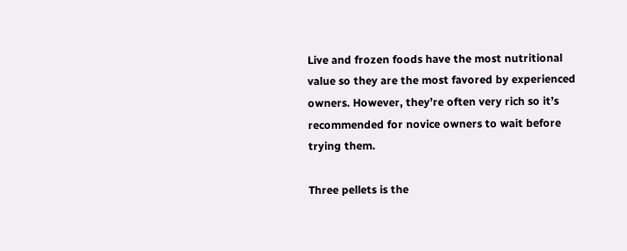Live and frozen foods have the most nutritional value so they are the most favored by experienced owners. However, they’re often very rich so it’s recommended for novice owners to wait before trying them.

Three pellets is the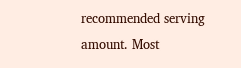recommended serving amount. Most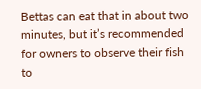Bettas can eat that in about two minutes, but it’s recommended for owners to observe their fish to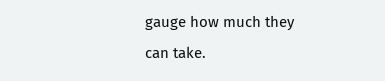gauge how much they can take.